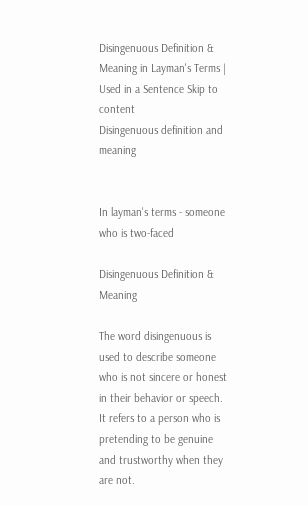Disingenuous Definition & Meaning in Layman's Terms | Used in a Sentence Skip to content
Disingenuous definition and meaning


In layman's terms - someone who is two-faced

Disingenuous Definition & Meaning

The word disingenuous is used to describe someone who is not sincere or honest in their behavior or speech. It refers to a person who is pretending to be genuine and trustworthy when they are not.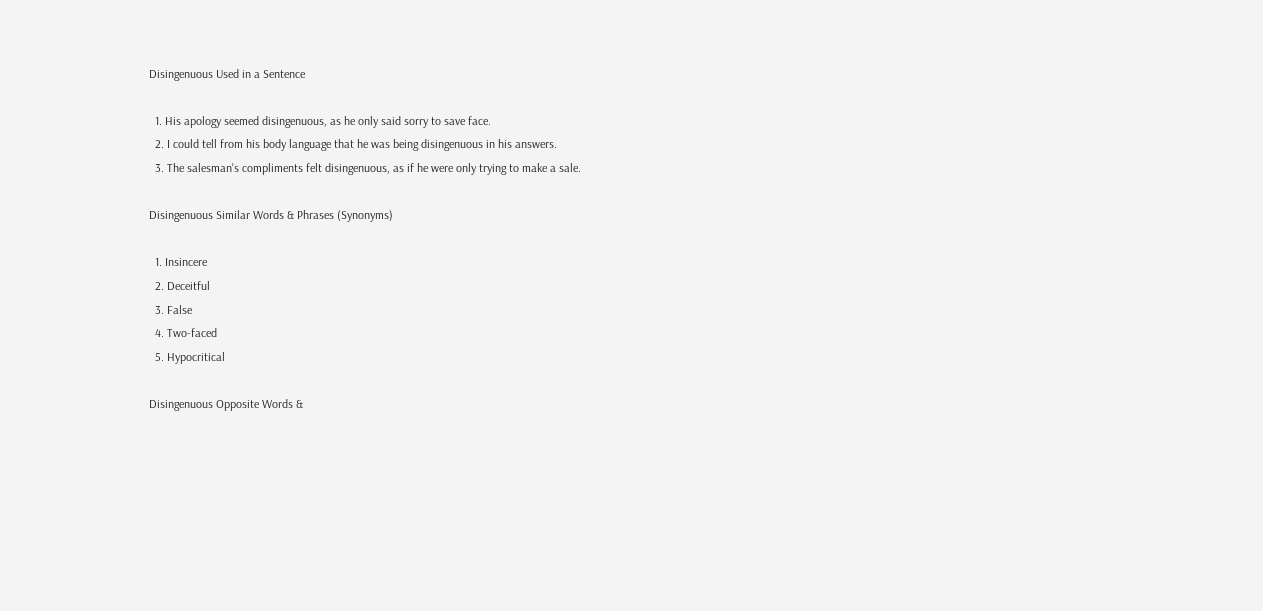Disingenuous Used in a Sentence

  1. His apology seemed disingenuous, as he only said sorry to save face.
  2. I could tell from his body language that he was being disingenuous in his answers.
  3. The salesman's compliments felt disingenuous, as if he were only trying to make a sale.

Disingenuous Similar Words & Phrases (Synonyms)

  1. Insincere
  2. Deceitful
  3. False
  4. Two-faced
  5. Hypocritical

Disingenuous Opposite Words &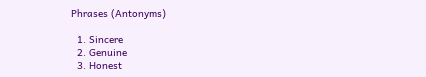Phrases (Antonyms)

  1. Sincere
  2. Genuine
  3. Honest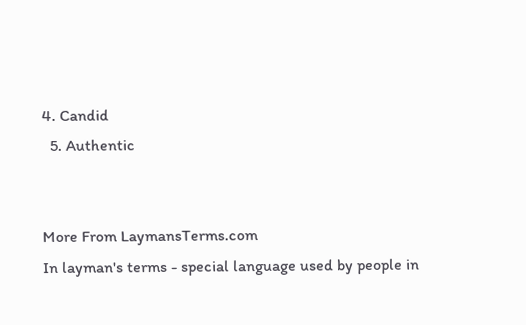4. Candid
  5. Authentic


More From LaymansTerms.com
In layman's terms - special language used by people in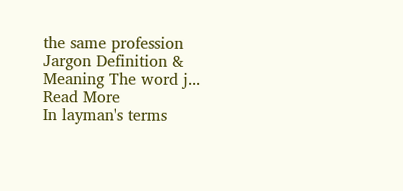the same profession Jargon Definition & Meaning The word j...
Read More
In layman's terms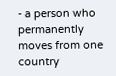- a person who permanently moves from one country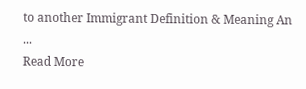to another Immigrant Definition & Meaning An ...
Read More